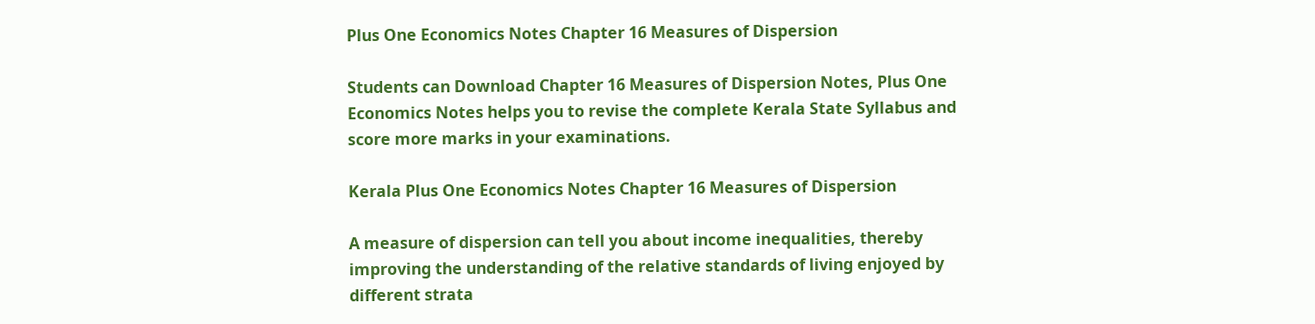Plus One Economics Notes Chapter 16 Measures of Dispersion

Students can Download Chapter 16 Measures of Dispersion Notes, Plus One Economics Notes helps you to revise the complete Kerala State Syllabus and score more marks in your examinations.

Kerala Plus One Economics Notes Chapter 16 Measures of Dispersion

A measure of dispersion can tell you about income inequalities, thereby improving the understanding of the relative standards of living enjoyed by different strata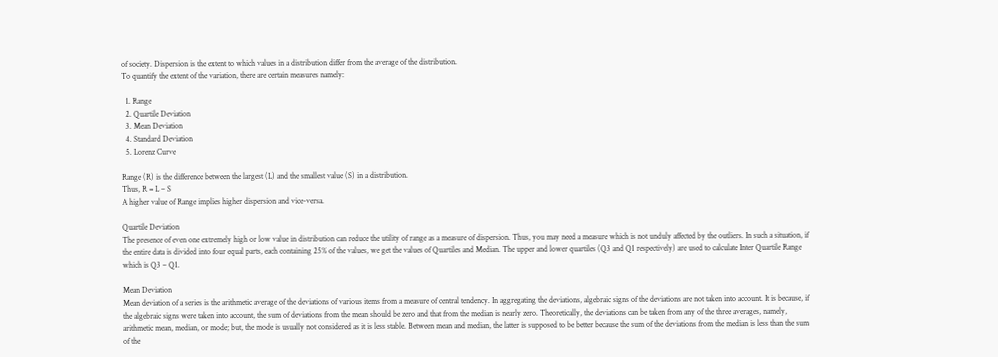of society. Dispersion is the extent to which values in a distribution differ from the average of the distribution.
To quantify the extent of the variation, there are certain measures namely:

  1. Range
  2. Quartile Deviation
  3. Mean Deviation
  4. Standard Deviation
  5. Lorenz Curve

Range (R) is the difference between the largest (L) and the smallest value (S) in a distribution.
Thus, R = L – S
A higher value of Range implies higher dispersion and vice-versa.

Quartile Deviation
The presence of even one extremely high or low value in distribution can reduce the utility of range as a measure of dispersion. Thus, you may need a measure which is not unduly affected by the outliers. In such a situation, if the entire data is divided into four equal parts, each containing 25% of the values, we get the values of Quartiles and Median. The upper and lower quartiles (Q3 and Q1 respectively) are used to calculate Inter Quartile Range which is Q3 – Q1.

Mean Deviation
Mean deviation of a series is the arithmetic average of the deviations of various items from a measure of central tendency. In aggregating the deviations, algebraic signs of the deviations are not taken into account. It is because, if the algebraic signs were taken into account, the sum of deviations from the mean should be zero and that from the median is nearly zero. Theoretically, the deviations can be taken from any of the three averages, namely, arithmetic mean, median, or mode; but, the mode is usually not considered as it is less stable. Between mean and median, the latter is supposed to be better because the sum of the deviations from the median is less than the sum of the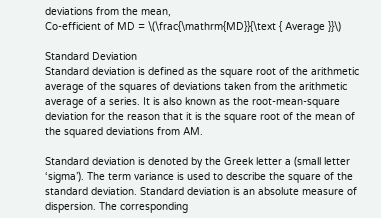deviations from the mean,
Co-efficient of MD = \(\frac{\mathrm{MD}}{\text { Average }}\)

Standard Deviation
Standard deviation is defined as the square root of the arithmetic average of the squares of deviations taken from the arithmetic average of a series. It is also known as the root-mean-square deviation for the reason that it is the square root of the mean of the squared deviations from AM.

Standard deviation is denoted by the Greek letter a (small letter ‘sigma’). The term variance is used to describe the square of the standard deviation. Standard deviation is an absolute measure of dispersion. The corresponding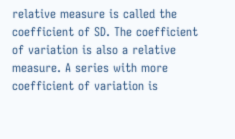relative measure is called the coefficient of SD. The coefficient of variation is also a relative measure. A series with more coefficient of variation is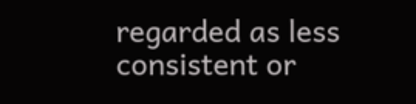regarded as less consistent or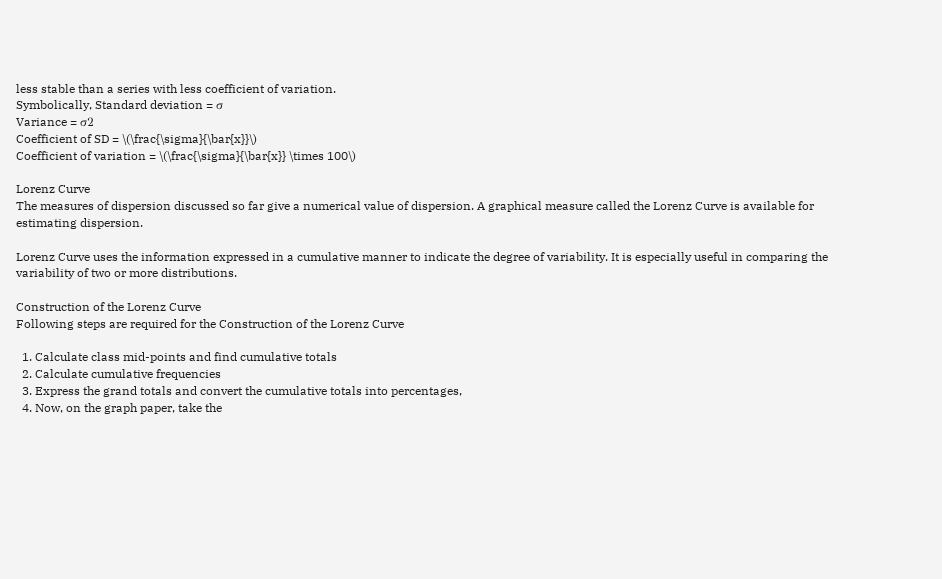less stable than a series with less coefficient of variation.
Symbolically, Standard deviation = σ
Variance = σ2
Coefficient of SD = \(\frac{\sigma}{\bar{x}}\)
Coefficient of variation = \(\frac{\sigma}{\bar{x}} \times 100\)

Lorenz Curve
The measures of dispersion discussed so far give a numerical value of dispersion. A graphical measure called the Lorenz Curve is available for estimating dispersion.

Lorenz Curve uses the information expressed in a cumulative manner to indicate the degree of variability. It is especially useful in comparing the variability of two or more distributions.

Construction of the Lorenz Curve
Following steps are required for the Construction of the Lorenz Curve

  1. Calculate class mid-points and find cumulative totals
  2. Calculate cumulative frequencies
  3. Express the grand totals and convert the cumulative totals into percentages,
  4. Now, on the graph paper, take the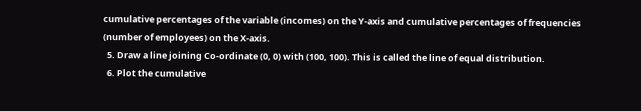cumulative percentages of the variable (incomes) on the Y-axis and cumulative percentages of frequencies (number of employees) on the X-axis.
  5. Draw a line joining Co-ordinate (0, 0) with (100, 100). This is called the line of equal distribution.
  6. Plot the cumulative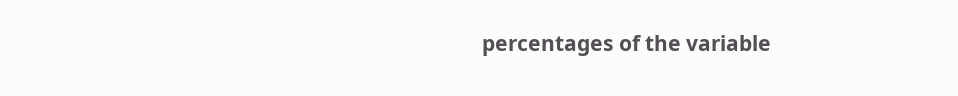percentages of the variable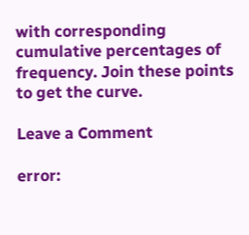with corresponding cumulative percentages of frequency. Join these points to get the curve.

Leave a Comment

error: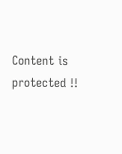Content is protected !!